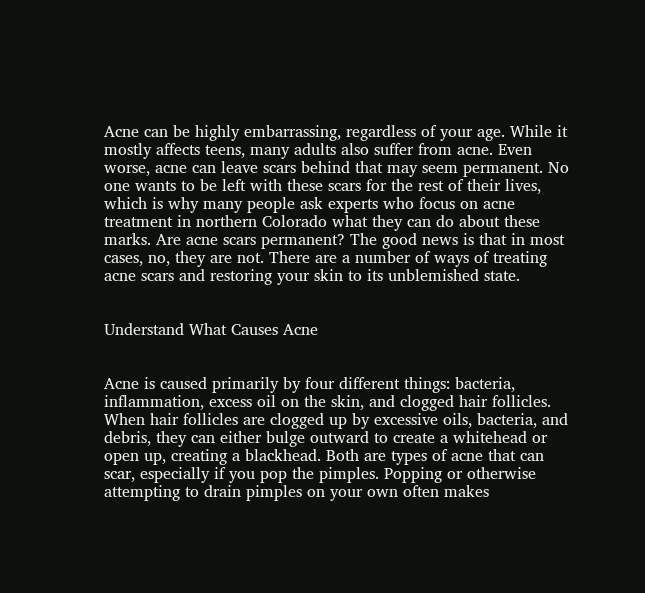Acne can be highly embarrassing, regardless of your age. While it mostly affects teens, many adults also suffer from acne. Even worse, acne can leave scars behind that may seem permanent. No one wants to be left with these scars for the rest of their lives, which is why many people ask experts who focus on acne treatment in northern Colorado what they can do about these marks. Are acne scars permanent? The good news is that in most cases, no, they are not. There are a number of ways of treating acne scars and restoring your skin to its unblemished state.


Understand What Causes Acne


Acne is caused primarily by four different things: bacteria, inflammation, excess oil on the skin, and clogged hair follicles. When hair follicles are clogged up by excessive oils, bacteria, and debris, they can either bulge outward to create a whitehead or open up, creating a blackhead. Both are types of acne that can scar, especially if you pop the pimples. Popping or otherwise attempting to drain pimples on your own often makes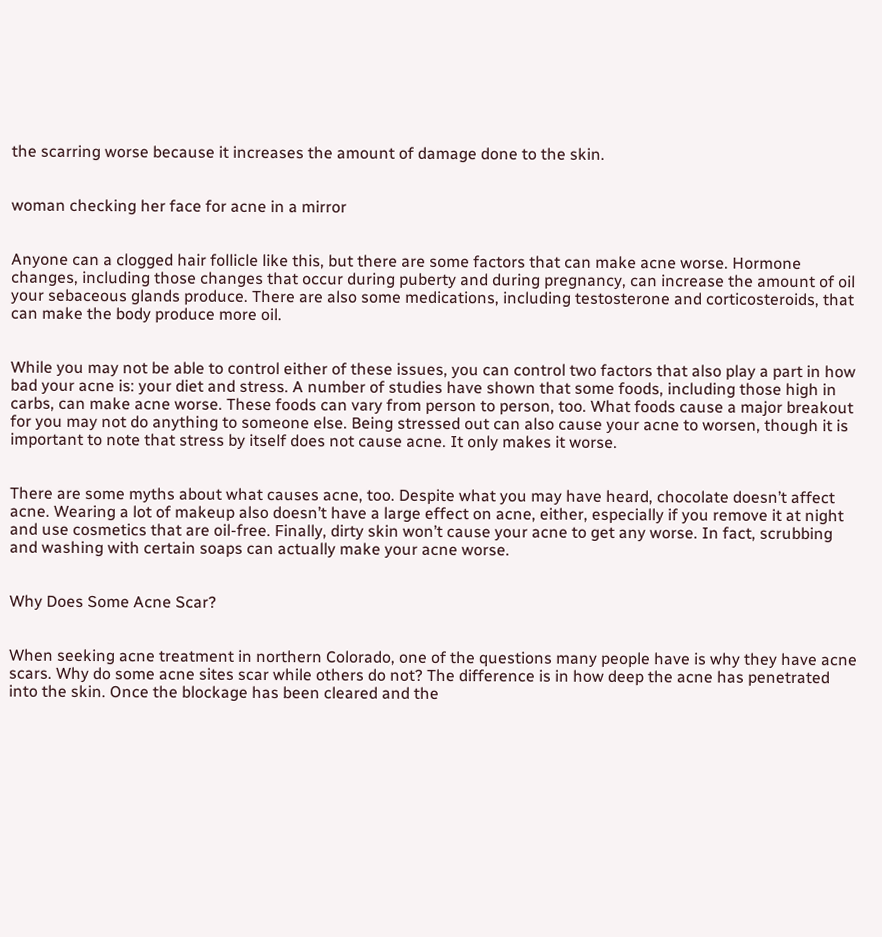the scarring worse because it increases the amount of damage done to the skin.


woman checking her face for acne in a mirror


Anyone can a clogged hair follicle like this, but there are some factors that can make acne worse. Hormone changes, including those changes that occur during puberty and during pregnancy, can increase the amount of oil your sebaceous glands produce. There are also some medications, including testosterone and corticosteroids, that can make the body produce more oil.


While you may not be able to control either of these issues, you can control two factors that also play a part in how bad your acne is: your diet and stress. A number of studies have shown that some foods, including those high in carbs, can make acne worse. These foods can vary from person to person, too. What foods cause a major breakout for you may not do anything to someone else. Being stressed out can also cause your acne to worsen, though it is important to note that stress by itself does not cause acne. It only makes it worse.


There are some myths about what causes acne, too. Despite what you may have heard, chocolate doesn’t affect acne. Wearing a lot of makeup also doesn’t have a large effect on acne, either, especially if you remove it at night and use cosmetics that are oil-free. Finally, dirty skin won’t cause your acne to get any worse. In fact, scrubbing and washing with certain soaps can actually make your acne worse.


Why Does Some Acne Scar?


When seeking acne treatment in northern Colorado, one of the questions many people have is why they have acne scars. Why do some acne sites scar while others do not? The difference is in how deep the acne has penetrated into the skin. Once the blockage has been cleared and the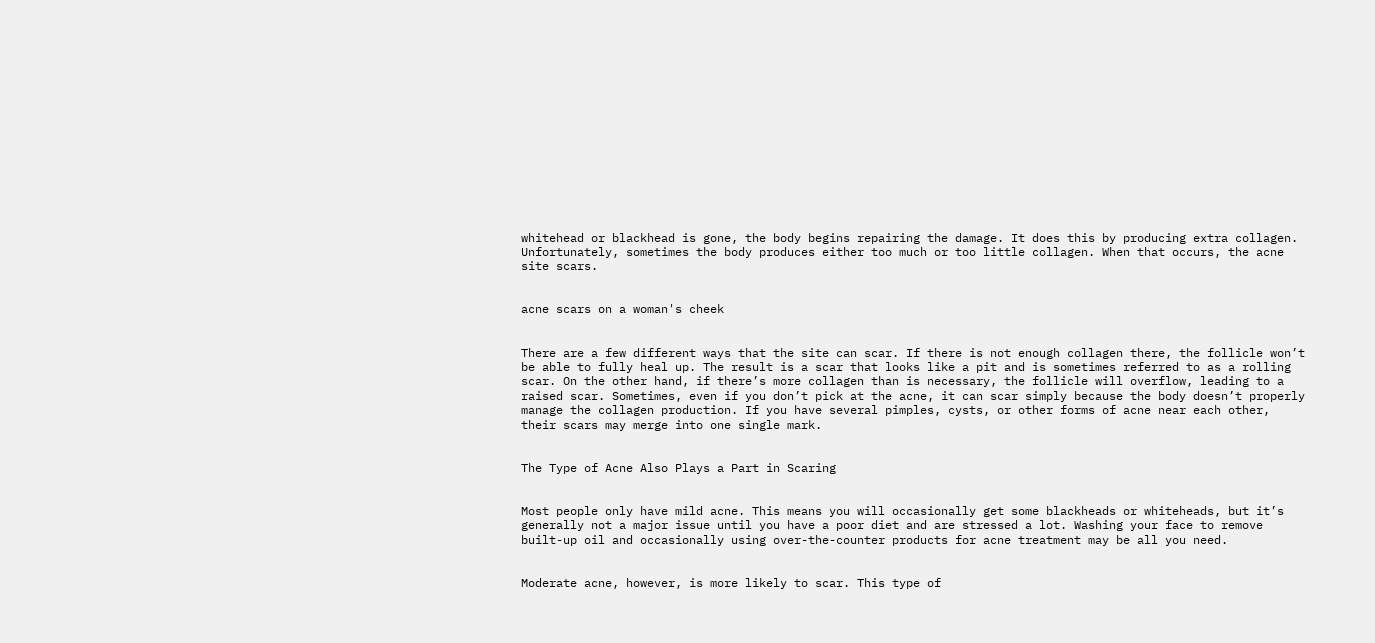whitehead or blackhead is gone, the body begins repairing the damage. It does this by producing extra collagen. Unfortunately, sometimes the body produces either too much or too little collagen. When that occurs, the acne site scars.


acne scars on a woman's cheek


There are a few different ways that the site can scar. If there is not enough collagen there, the follicle won’t be able to fully heal up. The result is a scar that looks like a pit and is sometimes referred to as a rolling scar. On the other hand, if there’s more collagen than is necessary, the follicle will overflow, leading to a raised scar. Sometimes, even if you don’t pick at the acne, it can scar simply because the body doesn’t properly manage the collagen production. If you have several pimples, cysts, or other forms of acne near each other, their scars may merge into one single mark.


The Type of Acne Also Plays a Part in Scaring


Most people only have mild acne. This means you will occasionally get some blackheads or whiteheads, but it’s generally not a major issue until you have a poor diet and are stressed a lot. Washing your face to remove built-up oil and occasionally using over-the-counter products for acne treatment may be all you need.


Moderate acne, however, is more likely to scar. This type of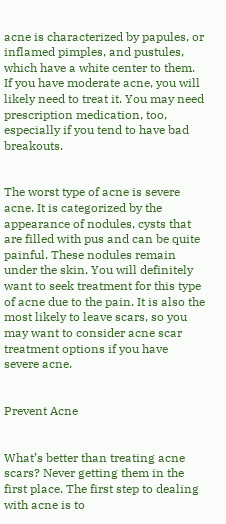acne is characterized by papules, or inflamed pimples, and pustules, which have a white center to them. If you have moderate acne, you will likely need to treat it. You may need prescription medication, too, especially if you tend to have bad breakouts.


The worst type of acne is severe acne. It is categorized by the appearance of nodules, cysts that are filled with pus and can be quite painful. These nodules remain under the skin. You will definitely want to seek treatment for this type of acne due to the pain. It is also the most likely to leave scars, so you may want to consider acne scar treatment options if you have severe acne.


Prevent Acne


What’s better than treating acne scars? Never getting them in the first place. The first step to dealing with acne is to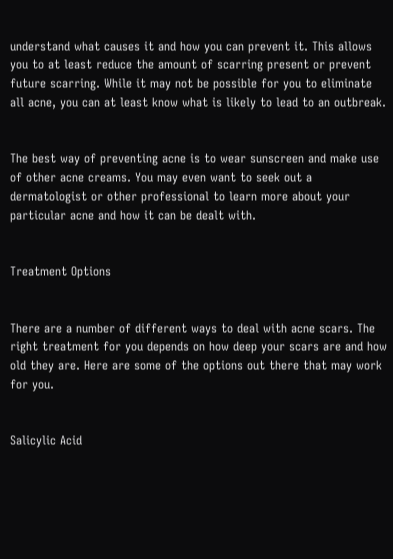understand what causes it and how you can prevent it. This allows you to at least reduce the amount of scarring present or prevent future scarring. While it may not be possible for you to eliminate all acne, you can at least know what is likely to lead to an outbreak.


The best way of preventing acne is to wear sunscreen and make use of other acne creams. You may even want to seek out a dermatologist or other professional to learn more about your particular acne and how it can be dealt with.


Treatment Options


There are a number of different ways to deal with acne scars. The right treatment for you depends on how deep your scars are and how old they are. Here are some of the options out there that may work for you.


Salicylic Acid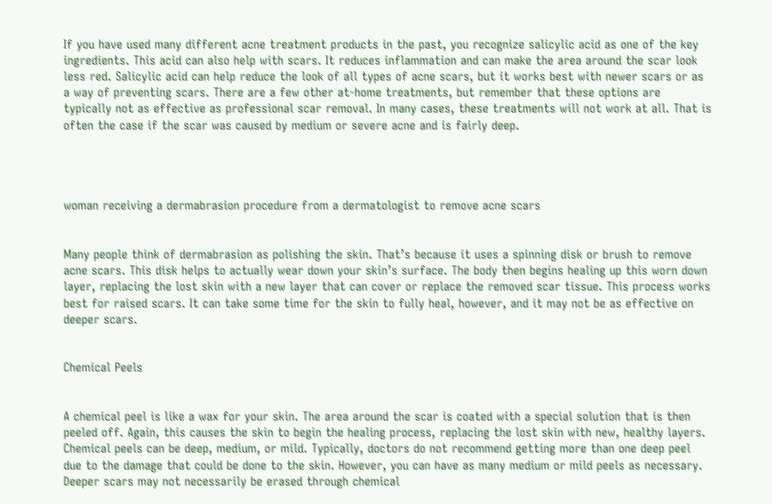If you have used many different acne treatment products in the past, you recognize salicylic acid as one of the key ingredients. This acid can also help with scars. It reduces inflammation and can make the area around the scar look less red. Salicylic acid can help reduce the look of all types of acne scars, but it works best with newer scars or as a way of preventing scars. There are a few other at-home treatments, but remember that these options are typically not as effective as professional scar removal. In many cases, these treatments will not work at all. That is often the case if the scar was caused by medium or severe acne and is fairly deep.




woman receiving a dermabrasion procedure from a dermatologist to remove acne scars


Many people think of dermabrasion as polishing the skin. That’s because it uses a spinning disk or brush to remove acne scars. This disk helps to actually wear down your skin’s surface. The body then begins healing up this worn down layer, replacing the lost skin with a new layer that can cover or replace the removed scar tissue. This process works best for raised scars. It can take some time for the skin to fully heal, however, and it may not be as effective on deeper scars.


Chemical Peels


A chemical peel is like a wax for your skin. The area around the scar is coated with a special solution that is then peeled off. Again, this causes the skin to begin the healing process, replacing the lost skin with new, healthy layers. Chemical peels can be deep, medium, or mild. Typically, doctors do not recommend getting more than one deep peel due to the damage that could be done to the skin. However, you can have as many medium or mild peels as necessary. Deeper scars may not necessarily be erased through chemical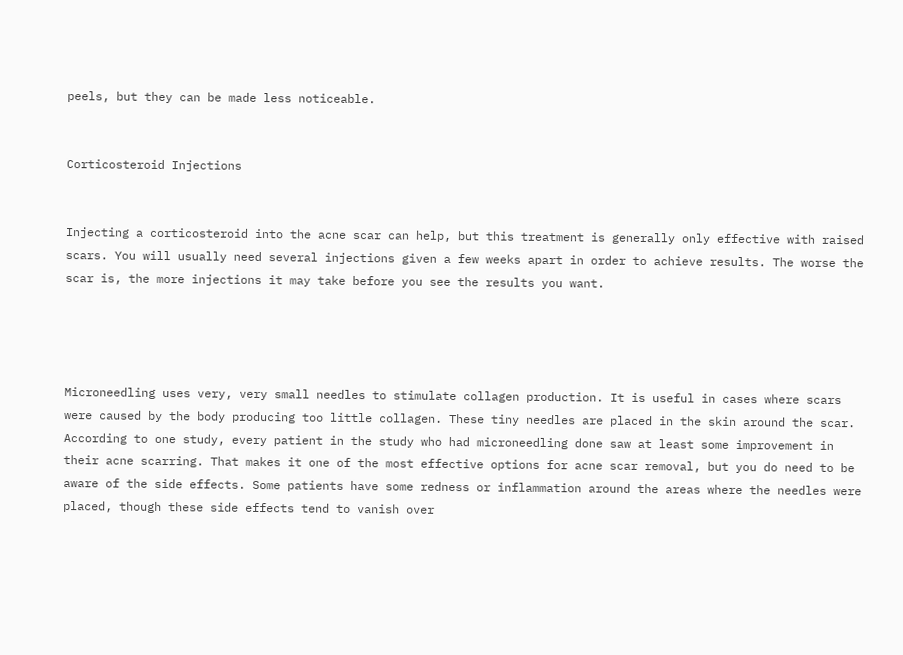peels, but they can be made less noticeable.


Corticosteroid Injections


Injecting a corticosteroid into the acne scar can help, but this treatment is generally only effective with raised scars. You will usually need several injections given a few weeks apart in order to achieve results. The worse the scar is, the more injections it may take before you see the results you want.




Microneedling uses very, very small needles to stimulate collagen production. It is useful in cases where scars were caused by the body producing too little collagen. These tiny needles are placed in the skin around the scar. According to one study, every patient in the study who had microneedling done saw at least some improvement in their acne scarring. That makes it one of the most effective options for acne scar removal, but you do need to be aware of the side effects. Some patients have some redness or inflammation around the areas where the needles were placed, though these side effects tend to vanish over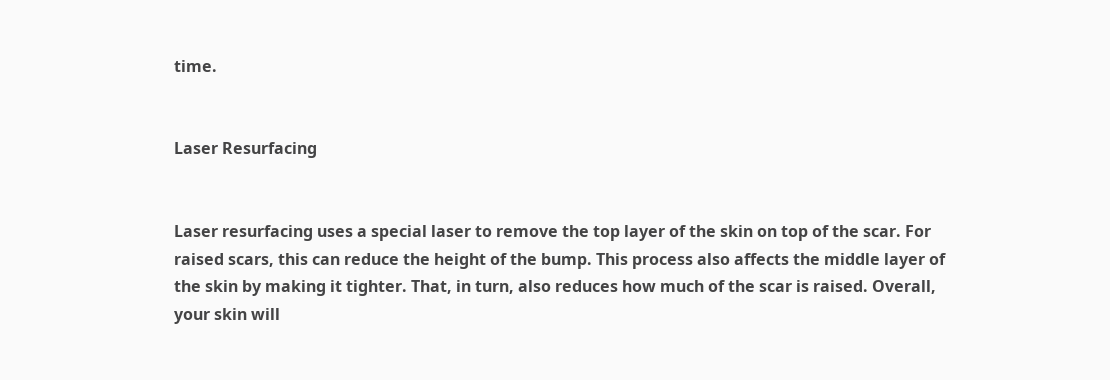time.


Laser Resurfacing


Laser resurfacing uses a special laser to remove the top layer of the skin on top of the scar. For raised scars, this can reduce the height of the bump. This process also affects the middle layer of the skin by making it tighter. That, in turn, also reduces how much of the scar is raised. Overall, your skin will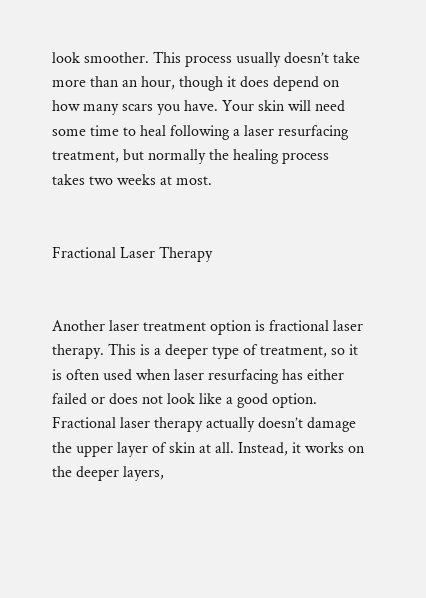look smoother. This process usually doesn’t take more than an hour, though it does depend on how many scars you have. Your skin will need some time to heal following a laser resurfacing treatment, but normally the healing process takes two weeks at most.


Fractional Laser Therapy


Another laser treatment option is fractional laser therapy. This is a deeper type of treatment, so it is often used when laser resurfacing has either failed or does not look like a good option. Fractional laser therapy actually doesn’t damage the upper layer of skin at all. Instead, it works on the deeper layers,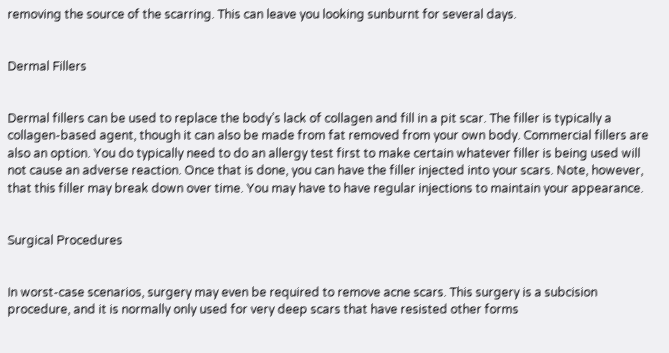removing the source of the scarring. This can leave you looking sunburnt for several days.


Dermal Fillers


Dermal fillers can be used to replace the body’s lack of collagen and fill in a pit scar. The filler is typically a collagen-based agent, though it can also be made from fat removed from your own body. Commercial fillers are also an option. You do typically need to do an allergy test first to make certain whatever filler is being used will not cause an adverse reaction. Once that is done, you can have the filler injected into your scars. Note, however, that this filler may break down over time. You may have to have regular injections to maintain your appearance.


Surgical Procedures


In worst-case scenarios, surgery may even be required to remove acne scars. This surgery is a subcision procedure, and it is normally only used for very deep scars that have resisted other forms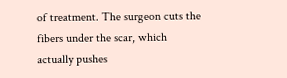of treatment. The surgeon cuts the fibers under the scar, which actually pushes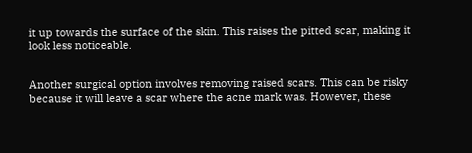it up towards the surface of the skin. This raises the pitted scar, making it look less noticeable.


Another surgical option involves removing raised scars. This can be risky because it will leave a scar where the acne mark was. However, these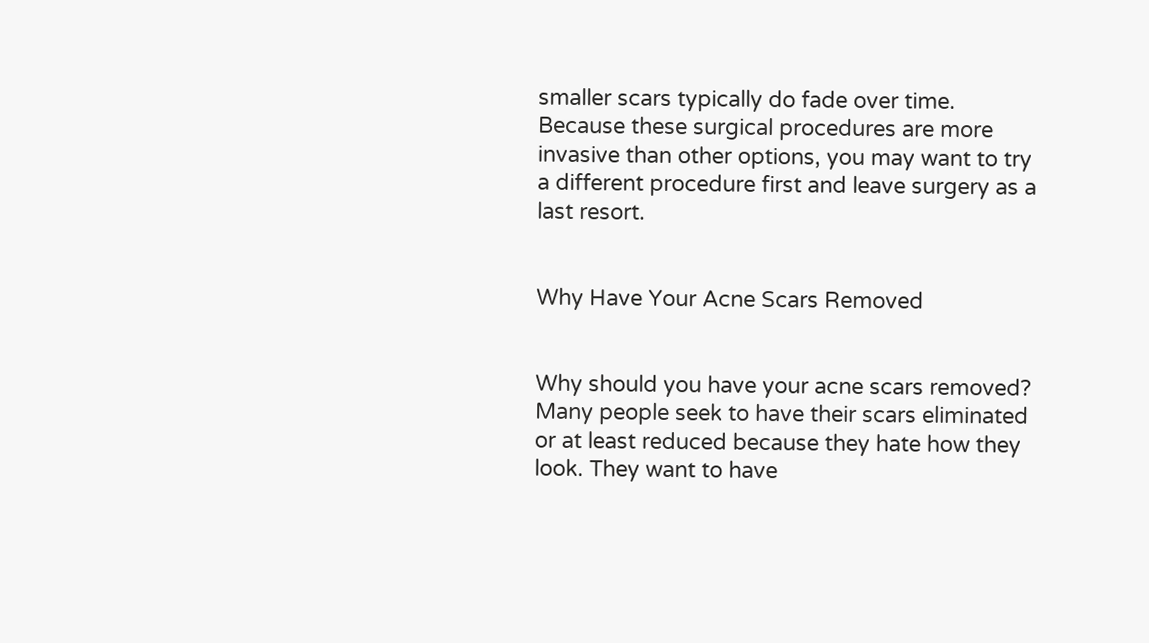smaller scars typically do fade over time. Because these surgical procedures are more invasive than other options, you may want to try a different procedure first and leave surgery as a last resort.


Why Have Your Acne Scars Removed


Why should you have your acne scars removed? Many people seek to have their scars eliminated or at least reduced because they hate how they look. They want to have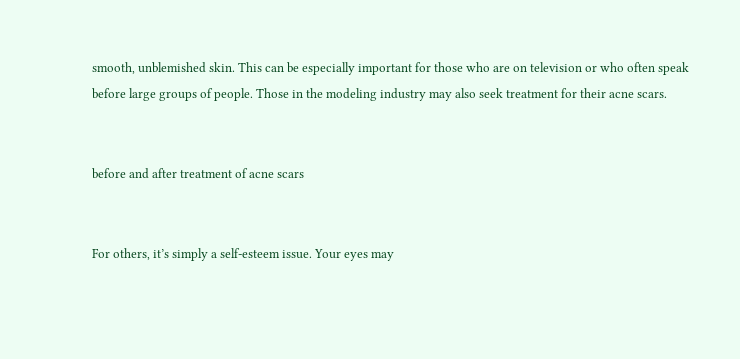smooth, unblemished skin. This can be especially important for those who are on television or who often speak before large groups of people. Those in the modeling industry may also seek treatment for their acne scars.


before and after treatment of acne scars


For others, it’s simply a self-esteem issue. Your eyes may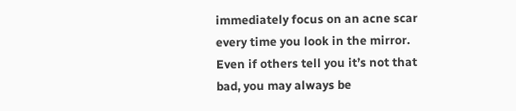immediately focus on an acne scar every time you look in the mirror. Even if others tell you it’s not that bad, you may always be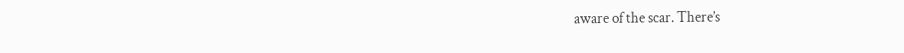aware of the scar. There’s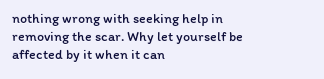nothing wrong with seeking help in removing the scar. Why let yourself be affected by it when it can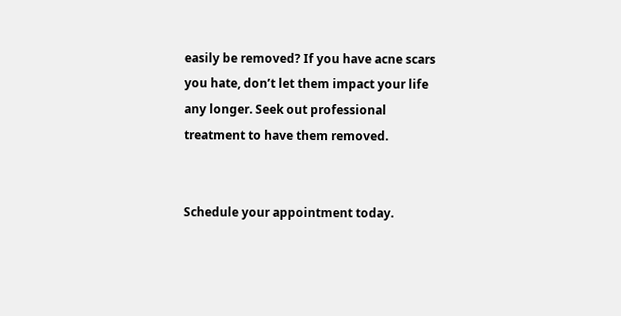easily be removed? If you have acne scars you hate, don’t let them impact your life any longer. Seek out professional treatment to have them removed.


Schedule your appointment today.